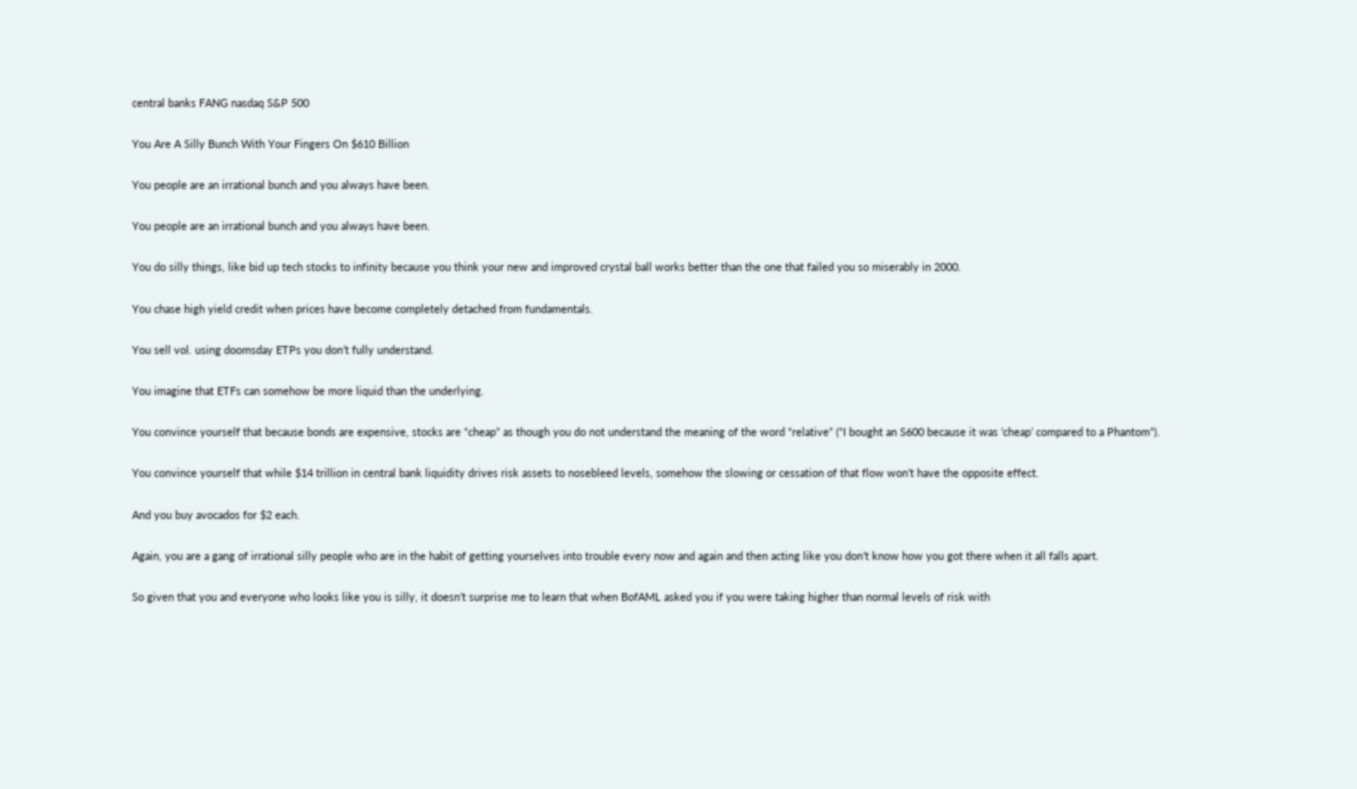central banks FANG nasdaq S&P 500

You Are A Silly Bunch With Your Fingers On $610 Billion

You people are an irrational bunch and you always have been.

You people are an irrational bunch and you always have been.

You do silly things, like bid up tech stocks to infinity because you think your new and improved crystal ball works better than the one that failed you so miserably in 2000.

You chase high yield credit when prices have become completely detached from fundamentals.

You sell vol. using doomsday ETPs you don’t fully understand.

You imagine that ETFs can somehow be more liquid than the underlying.

You convince yourself that because bonds are expensive, stocks are “cheap” as though you do not understand the meaning of the word “relative” (“I bought an S600 because it was ‘cheap’ compared to a Phantom”).

You convince yourself that while $14 trillion in central bank liquidity drives risk assets to nosebleed levels, somehow the slowing or cessation of that flow won’t have the opposite effect.

And you buy avocados for $2 each.

Again, you are a gang of irrational silly people who are in the habit of getting yourselves into trouble every now and again and then acting like you don’t know how you got there when it all falls apart.

So given that you and everyone who looks like you is silly, it doesn’t surprise me to learn that when BofAML asked you if you were taking higher than normal levels of risk with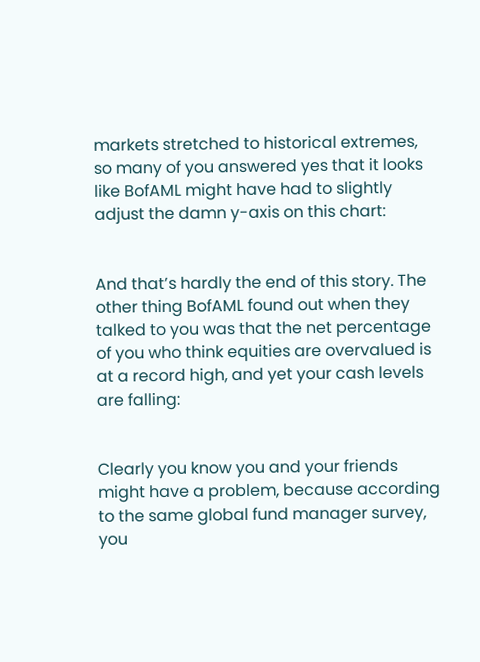markets stretched to historical extremes, so many of you answered yes that it looks like BofAML might have had to slightly adjust the damn y-axis on this chart:


And that’s hardly the end of this story. The other thing BofAML found out when they talked to you was that the net percentage of you who think equities are overvalued is at a record high, and yet your cash levels are falling:


Clearly you know you and your friends might have a problem, because according to the same global fund manager survey, you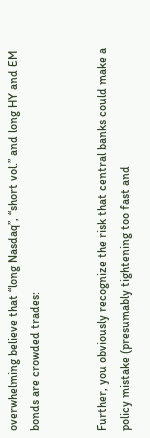overwhelming believe that “long Nasdaq”, “short vol.” and long HY and EM bonds are crowded trades:


Further, you obviously recognize the risk that central banks could make a policy mistake (presumably tightening too fast and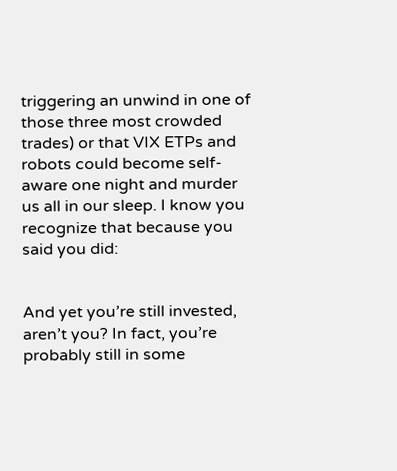triggering an unwind in one of those three most crowded trades) or that VIX ETPs and robots could become self-aware one night and murder us all in our sleep. I know you recognize that because you said you did:


And yet you’re still invested, aren’t you? In fact, you’re probably still in some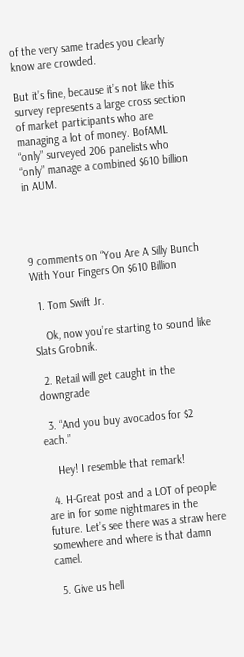of the very same trades you clearly know are crowded.

But it’s fine, because it’s not like this survey represents a large cross section of market participants who are managing a lot of money. BofAML “only” surveyed 206 panelists who “only” manage a combined $610 billion in AUM.




9 comments on “You Are A Silly Bunch With Your Fingers On $610 Billion

  1. Tom Swift Jr.

    Ok, now you’re starting to sound like Slats Grobnik.

  2. Retail will get caught in the downgrade

  3. “And you buy avocados for $2 each.”

    Hey! I resemble that remark!

  4. H-Great post and a LOT of people are in for some nightmares in the future. Let’s see there was a straw here somewhere and where is that damn camel.

  5. Give us hell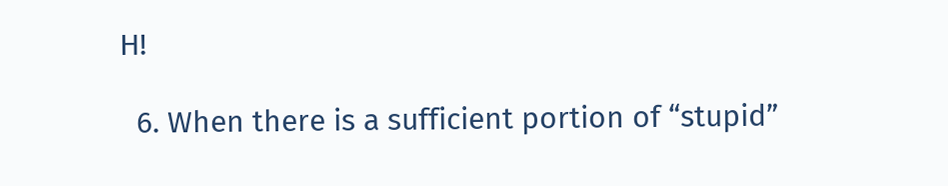H!

  6. When there is a sufficient portion of “stupid”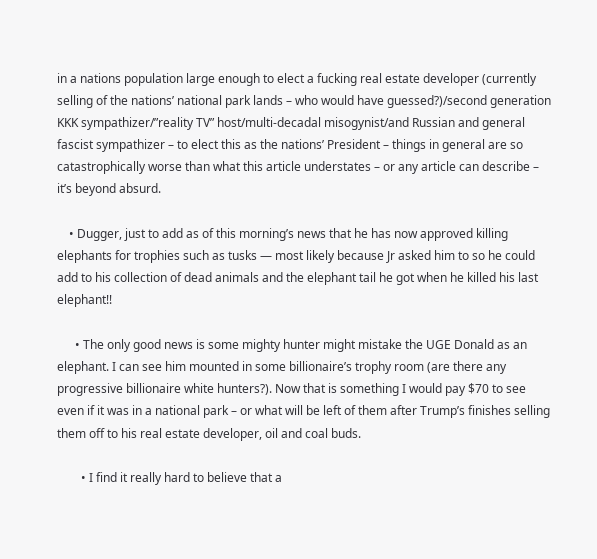in a nations population large enough to elect a fucking real estate developer (currently selling of the nations’ national park lands – who would have guessed?)/second generation KKK sympathizer/”reality TV” host/multi-decadal misogynist/and Russian and general fascist sympathizer – to elect this as the nations’ President – things in general are so catastrophically worse than what this article understates – or any article can describe – it’s beyond absurd.

    • Dugger, just to add as of this morning’s news that he has now approved killing elephants for trophies such as tusks — most likely because Jr asked him to so he could add to his collection of dead animals and the elephant tail he got when he killed his last elephant!!

      • The only good news is some mighty hunter might mistake the UGE Donald as an elephant. I can see him mounted in some billionaire’s trophy room (are there any progressive billionaire white hunters?). Now that is something I would pay $70 to see even if it was in a national park – or what will be left of them after Trump’s finishes selling them off to his real estate developer, oil and coal buds.

        • I find it really hard to believe that a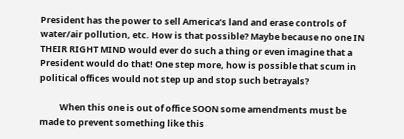President has the power to sell America’s land and erase controls of water/air pollution, etc. How is that possible? Maybe because no one IN THEIR RIGHT MIND would ever do such a thing or even imagine that a President would do that! One step more, how is possible that scum in political offices would not step up and stop such betrayals?

          When this one is out of office SOON some amendments must be made to prevent something like this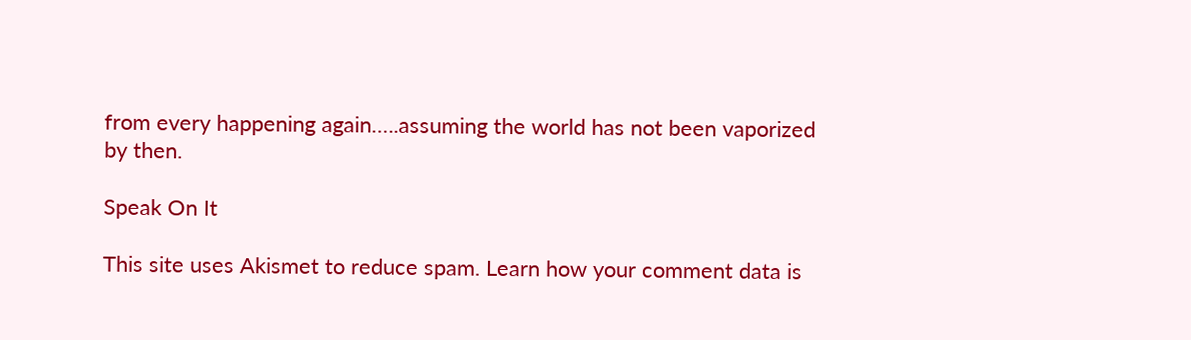from every happening again…..assuming the world has not been vaporized by then.

Speak On It

This site uses Akismet to reduce spam. Learn how your comment data is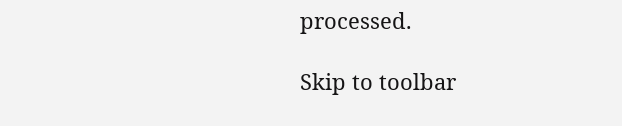processed.

Skip to toolbar